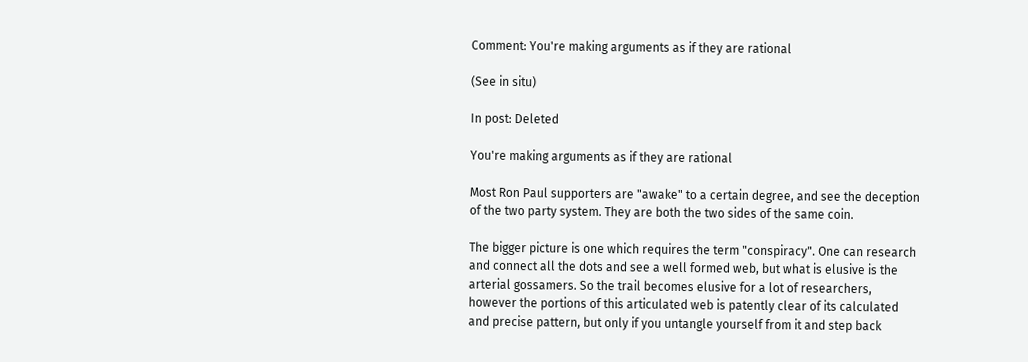Comment: You're making arguments as if they are rational

(See in situ)

In post: Deleted

You're making arguments as if they are rational

Most Ron Paul supporters are "awake" to a certain degree, and see the deception of the two party system. They are both the two sides of the same coin.

The bigger picture is one which requires the term "conspiracy". One can research and connect all the dots and see a well formed web, but what is elusive is the arterial gossamers. So the trail becomes elusive for a lot of researchers, however the portions of this articulated web is patently clear of its calculated and precise pattern, but only if you untangle yourself from it and step back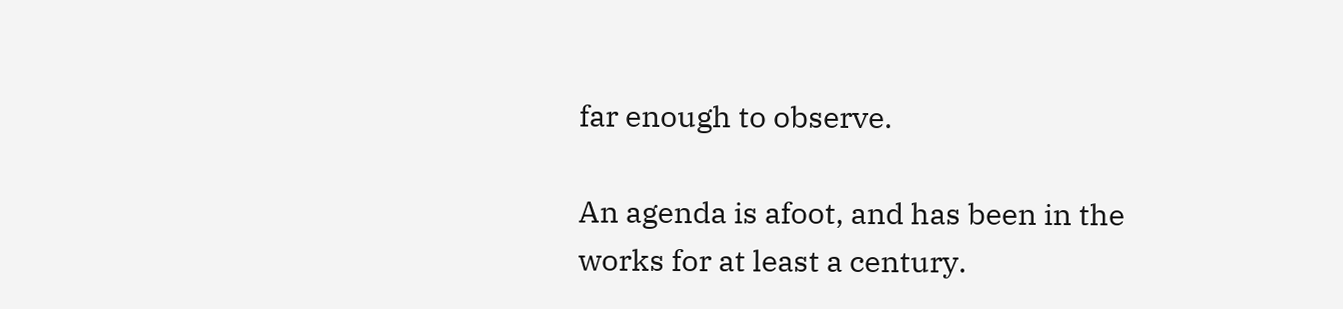far enough to observe.

An agenda is afoot, and has been in the works for at least a century.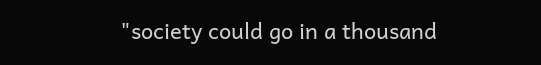"society could go in a thousand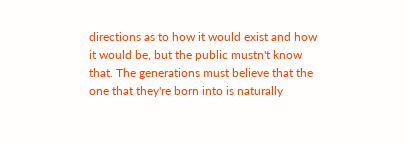directions as to how it would exist and how it would be, but the public mustn't know that. The generations must believe that the one that they're born into is naturally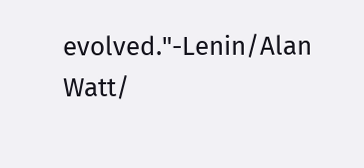evolved."-Lenin/Alan Watt/